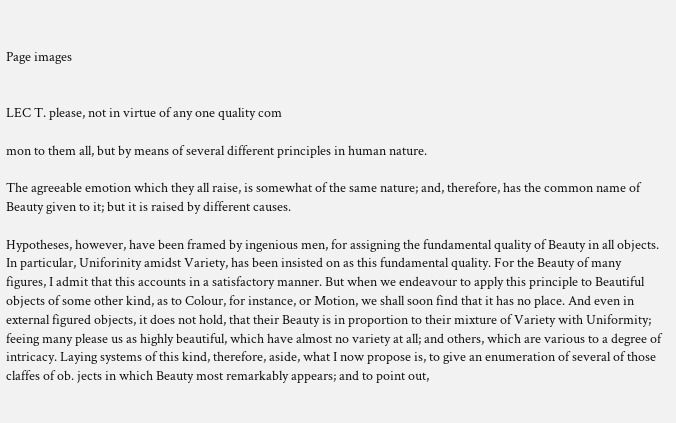Page images


LEC T. please, not in virtue of any one quality com

mon to them all, but by means of several different principles in human nature.

The agreeable emotion which they all raise, is somewhat of the same nature; and, therefore, has the common name of Beauty given to it; but it is raised by different causes.

Hypotheses, however, have been framed by ingenious men, for assigning the fundamental quality of Beauty in all objects. In particular, Uniforinity amidst Variety, has been insisted on as this fundamental quality. For the Beauty of many figures, I admit that this accounts in a satisfactory manner. But when we endeavour to apply this principle to Beautiful objects of some other kind, as to Colour, for instance, or Motion, we shall soon find that it has no place. And even in external figured objects, it does not hold, that their Beauty is in proportion to their mixture of Variety with Uniformity; feeing many please us as highly beautiful, which have almost no variety at all; and others, which are various to a degree of intricacy. Laying systems of this kind, therefore, aside, what I now propose is, to give an enumeration of several of those claffes of ob. jects in which Beauty most remarkably appears; and to point out,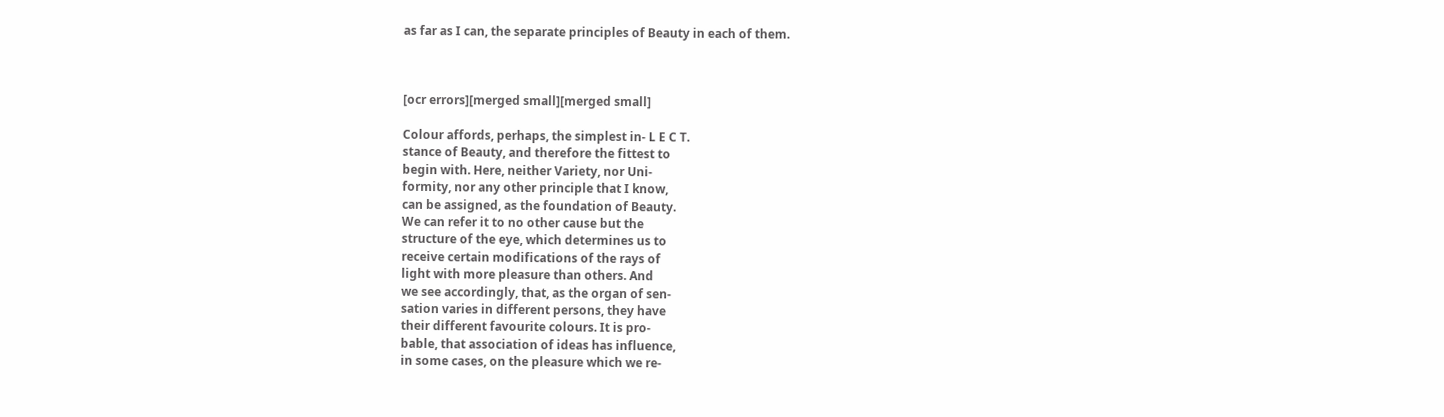as far as I can, the separate principles of Beauty in each of them.



[ocr errors][merged small][merged small]

Colour affords, perhaps, the simplest in- L E C T.
stance of Beauty, and therefore the fittest to
begin with. Here, neither Variety, nor Uni-
formity, nor any other principle that I know,
can be assigned, as the foundation of Beauty.
We can refer it to no other cause but the
structure of the eye, which determines us to
receive certain modifications of the rays of
light with more pleasure than others. And
we see accordingly, that, as the organ of sen-
sation varies in different persons, they have
their different favourite colours. It is pro-
bable, that association of ideas has influence,
in some cases, on the pleasure which we re-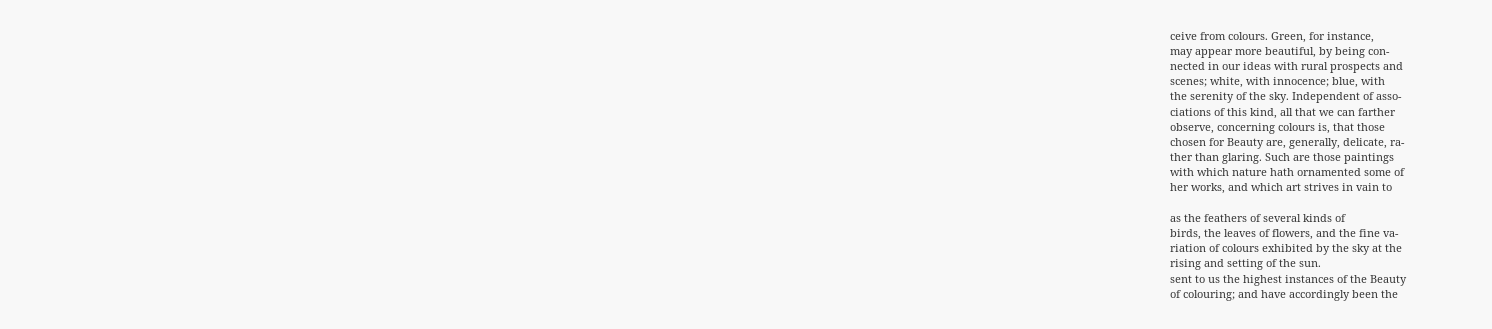ceive from colours. Green, for instance,
may appear more beautiful, by being con-
nected in our ideas with rural prospects and
scenes; white, with innocence; blue, with
the serenity of the sky. Independent of asso-
ciations of this kind, all that we can farther
observe, concerning colours is, that those
chosen for Beauty are, generally, delicate, ra-
ther than glaring. Such are those paintings
with which nature hath ornamented some of
her works, and which art strives in vain to

as the feathers of several kinds of
birds, the leaves of flowers, and the fine va-
riation of colours exhibited by the sky at the
rising and setting of the sun.
sent to us the highest instances of the Beauty
of colouring; and have accordingly been the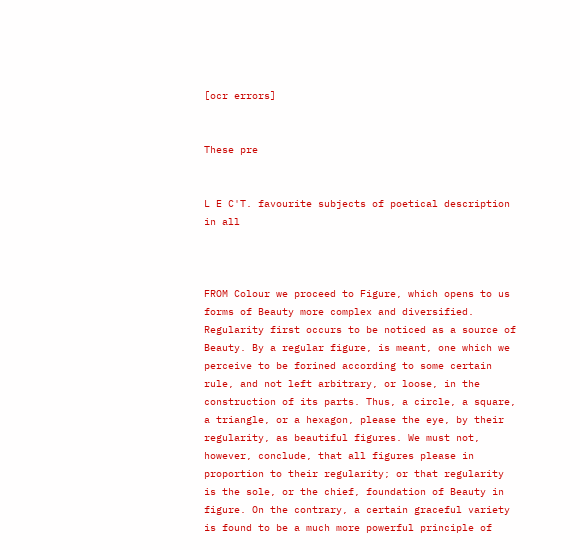[ocr errors]


These pre


L E C'T. favourite subjects of poetical description in all



FROM Colour we proceed to Figure, which opens to us forms of Beauty more complex and diversified. Regularity first occurs to be noticed as a source of Beauty. By a regular figure, is meant, one which we perceive to be forined according to some certain rule, and not left arbitrary, or loose, in the construction of its parts. Thus, a circle, a square, a triangle, or a hexagon, please the eye, by their regularity, as beautiful figures. We must not, however, conclude, that all figures please in proportion to their regularity; or that regularity is the sole, or the chief, foundation of Beauty in figure. On the contrary, a certain graceful variety is found to be a much more powerful principle of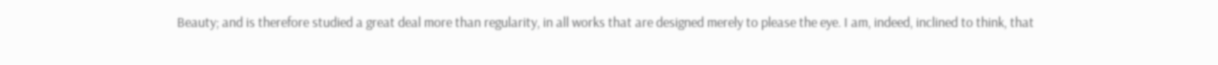Beauty; and is therefore studied a great deal more than regularity, in all works that are designed merely to please the eye. I am, indeed, inclined to think, that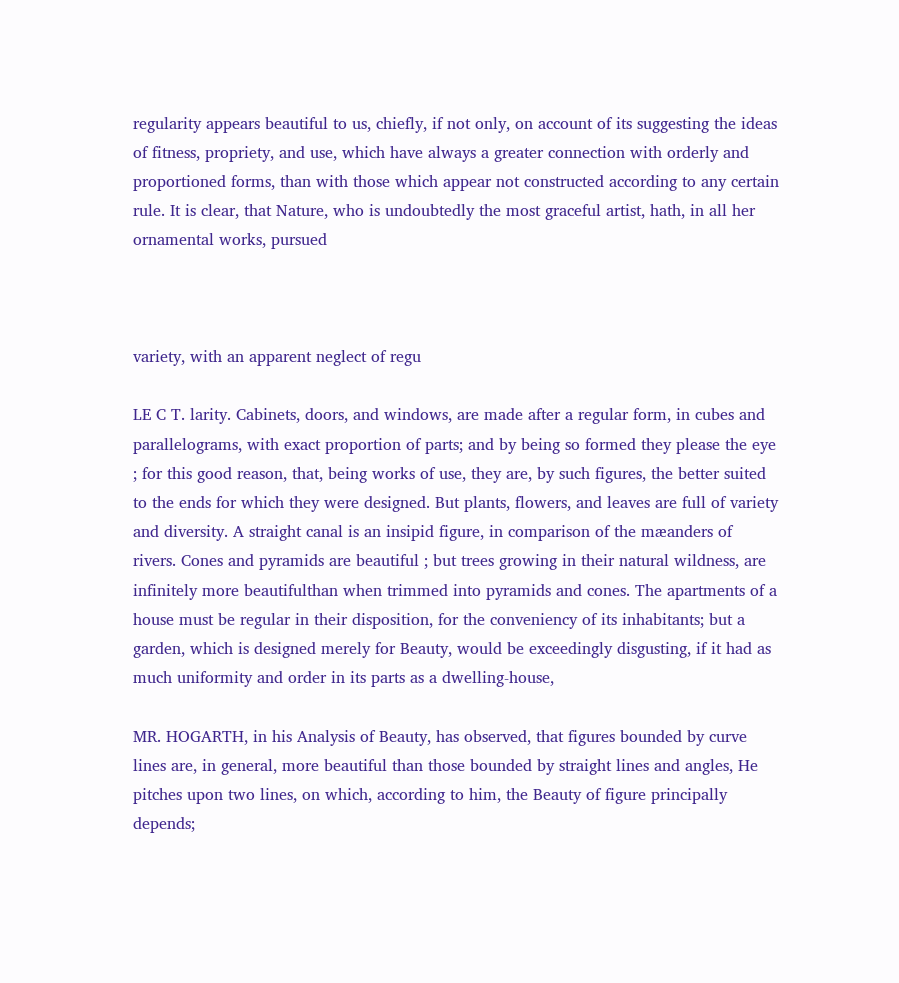regularity appears beautiful to us, chiefly, if not only, on account of its suggesting the ideas of fitness, propriety, and use, which have always a greater connection with orderly and proportioned forms, than with those which appear not constructed according to any certain rule. It is clear, that Nature, who is undoubtedly the most graceful artist, hath, in all her ornamental works, pursued



variety, with an apparent neglect of regu

LE C T. larity. Cabinets, doors, and windows, are made after a regular form, in cubes and parallelograms, with exact proportion of parts; and by being so formed they please the eye ; for this good reason, that, being works of use, they are, by such figures, the better suited to the ends for which they were designed. But plants, flowers, and leaves are full of variety and diversity. A straight canal is an insipid figure, in comparison of the mæanders of rivers. Cones and pyramids are beautiful ; but trees growing in their natural wildness, are infinitely more beautifulthan when trimmed into pyramids and cones. The apartments of a house must be regular in their disposition, for the conveniency of its inhabitants; but a garden, which is designed merely for Beauty, would be exceedingly disgusting, if it had as much uniformity and order in its parts as a dwelling-house,

MR. HOGARTH, in his Analysis of Beauty, has observed, that figures bounded by curve lines are, in general, more beautiful than those bounded by straight lines and angles, He pitches upon two lines, on which, according to him, the Beauty of figure principally depends;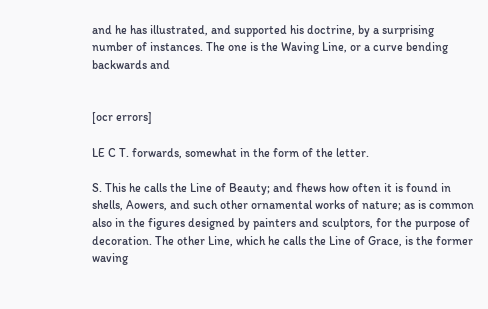and he has illustrated, and supported his doctrine, by a surprising number of instances. The one is the Waving Line, or a curve bending backwards and


[ocr errors]

LE C T. forwards, somewhat in the form of the letter.

S. This he calls the Line of Beauty; and fhews how often it is found in shells, Aowers, and such other ornamental works of nature; as is common also in the figures designed by painters and sculptors, for the purpose of decoration. The other Line, which he calls the Line of Grace, is the former waving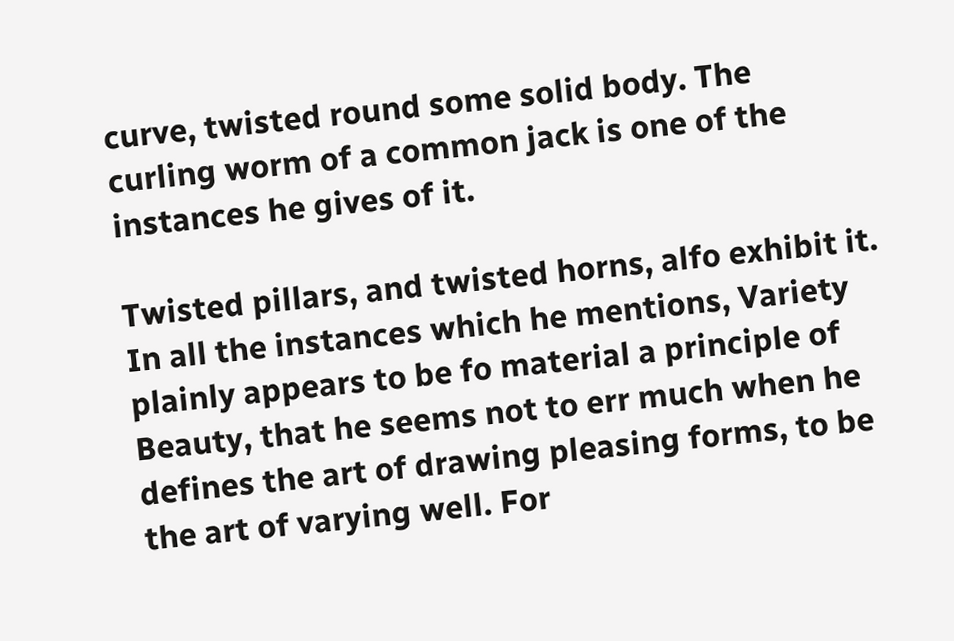curve, twisted round some solid body. The curling worm of a common jack is one of the instances he gives of it.

Twisted pillars, and twisted horns, alfo exhibit it. In all the instances which he mentions, Variety plainly appears to be fo material a principle of Beauty, that he seems not to err much when he defines the art of drawing pleasing forms, to be the art of varying well. For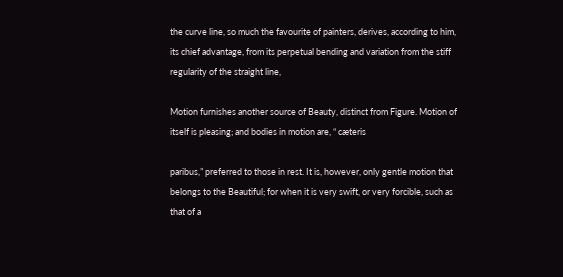the curve line, so much the favourite of painters, derives, according to him, its chief advantage, from its perpetual bending and variation from the stiff regularity of the straight line,

Motion furnishes another source of Beauty, distinct from Figure. Motion of itself is pleasing; and bodies in motion are, “ cæteris

paribus,” preferred to those in rest. It is, however, only gentle motion that belongs to the Beautiful; for when it is very swift, or very forcible, such as that of a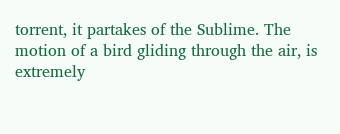torrent, it partakes of the Sublime. The motion of a bird gliding through the air, is extremely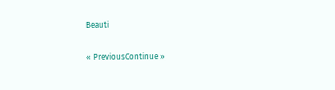Beauti

« PreviousContinue »